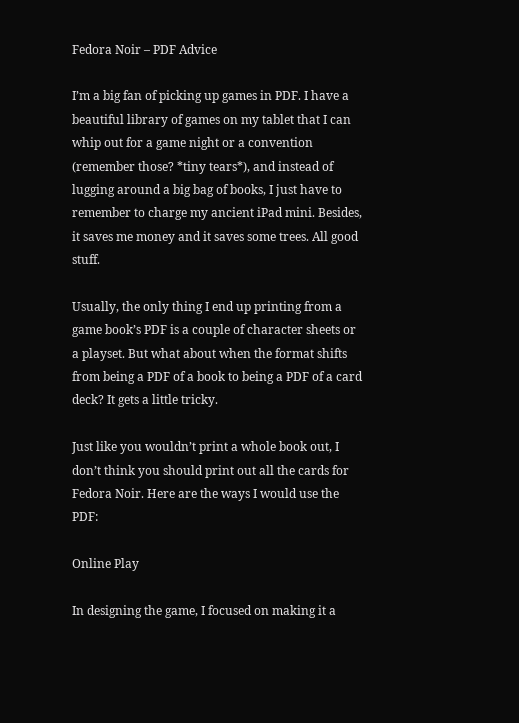Fedora Noir – PDF Advice

I’m a big fan of picking up games in PDF. I have a beautiful library of games on my tablet that I can whip out for a game night or a convention (remember those? *tiny tears*), and instead of lugging around a big bag of books, I just have to remember to charge my ancient iPad mini. Besides, it saves me money and it saves some trees. All good stuff.

Usually, the only thing I end up printing from a game book’s PDF is a couple of character sheets or a playset. But what about when the format shifts from being a PDF of a book to being a PDF of a card deck? It gets a little tricky.

Just like you wouldn’t print a whole book out, I don’t think you should print out all the cards for Fedora Noir. Here are the ways I would use the PDF:

Online Play

In designing the game, I focused on making it a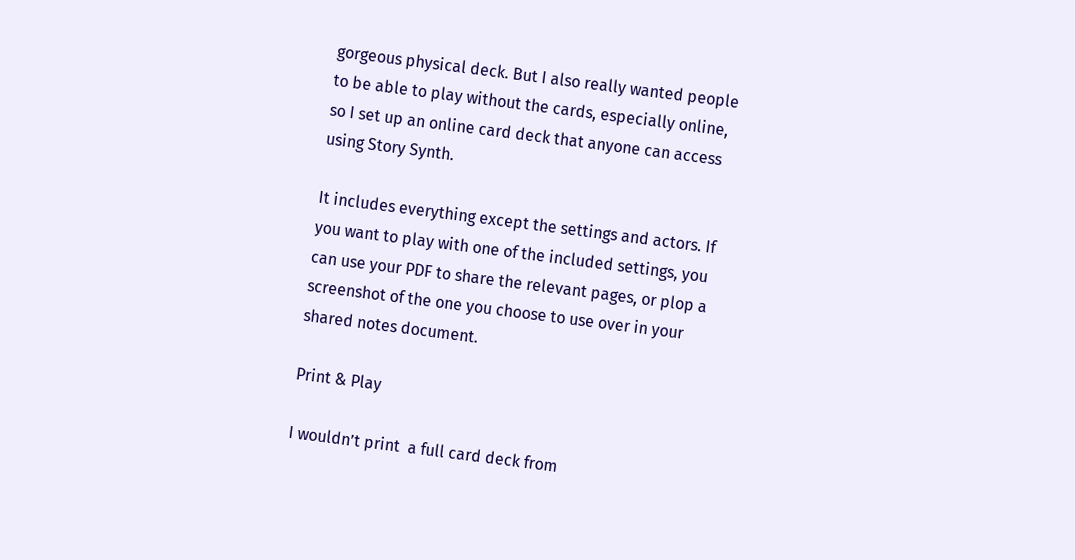gorgeous physical deck. But I also really wanted people to be able to play without the cards, especially online, so I set up an online card deck that anyone can access using Story Synth.

It includes everything except the settings and actors. If you want to play with one of the included settings, you can use your PDF to share the relevant pages, or plop a screenshot of the one you choose to use over in your shared notes document.

Print & Play

I wouldn’t print  a full card deck from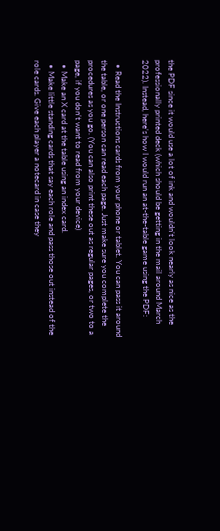the PDF since it would use a lot of ink and wouldn’t look nearly as nice as the professionally printed deck (which should be getting in the mail around March 2022). Instead, here’s how I would run an at-the-table game using the PDF:

  • Read the Instructions cards from your phone or tablet. You can pass it around the table, or one person can read each page. Just make sure you complete the procedures as you go. (You can also print these out as regular pages, or two to a page, if you don’t want to read from your device)
  • Make an X card at the table using an index card.
  • Make little standing cards that say each role and pass those out instead of the role cards. Give each player a notecard in case they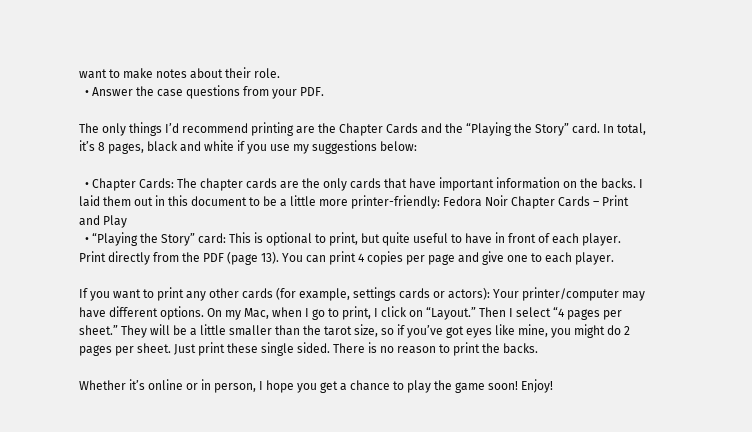want to make notes about their role.
  • Answer the case questions from your PDF.

The only things I’d recommend printing are the Chapter Cards and the “Playing the Story” card. In total, it’s 8 pages, black and white if you use my suggestions below:

  • Chapter Cards: The chapter cards are the only cards that have important information on the backs. I laid them out in this document to be a little more printer-friendly: Fedora Noir Chapter Cards – Print and Play
  • “Playing the Story” card: This is optional to print, but quite useful to have in front of each player. Print directly from the PDF (page 13). You can print 4 copies per page and give one to each player.

If you want to print any other cards (for example, settings cards or actors): Your printer/computer may have different options. On my Mac, when I go to print, I click on “Layout.” Then I select “4 pages per sheet.” They will be a little smaller than the tarot size, so if you’ve got eyes like mine, you might do 2 pages per sheet. Just print these single sided. There is no reason to print the backs.

Whether it’s online or in person, I hope you get a chance to play the game soon! Enjoy!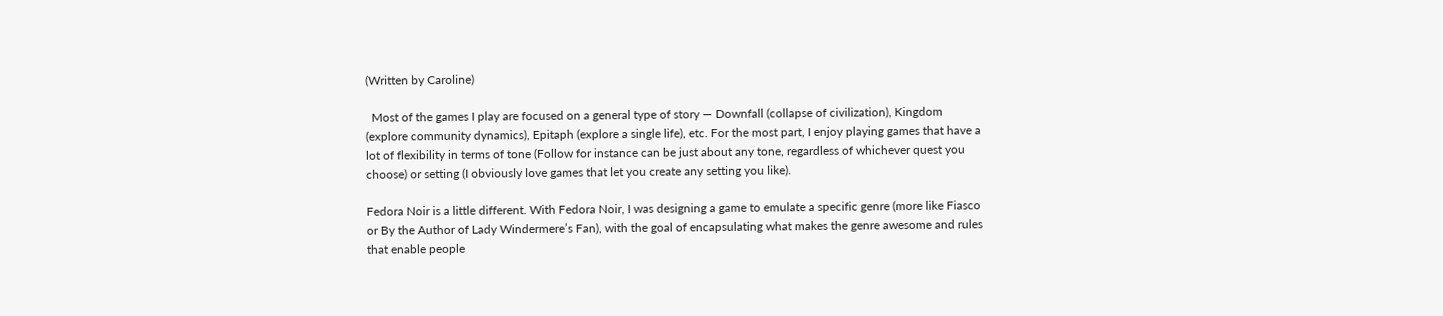(Written by Caroline)

  Most of the games I play are focused on a general type of story — Downfall (collapse of civilization), Kingdom (explore community dynamics), Epitaph (explore a single life), etc. For the most part, I enjoy playing games that have a lot of flexibility in terms of tone (Follow for instance can be just about any tone, regardless of whichever quest you choose) or setting (I obviously love games that let you create any setting you like).

Fedora Noir is a little different. With Fedora Noir, I was designing a game to emulate a specific genre (more like Fiasco or By the Author of Lady Windermere’s Fan), with the goal of encapsulating what makes the genre awesome and rules that enable people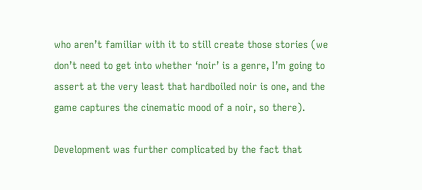who aren’t familiar with it to still create those stories (we don’t need to get into whether ‘noir’ is a genre, I’m going to assert at the very least that hardboiled noir is one, and the game captures the cinematic mood of a noir, so there).

Development was further complicated by the fact that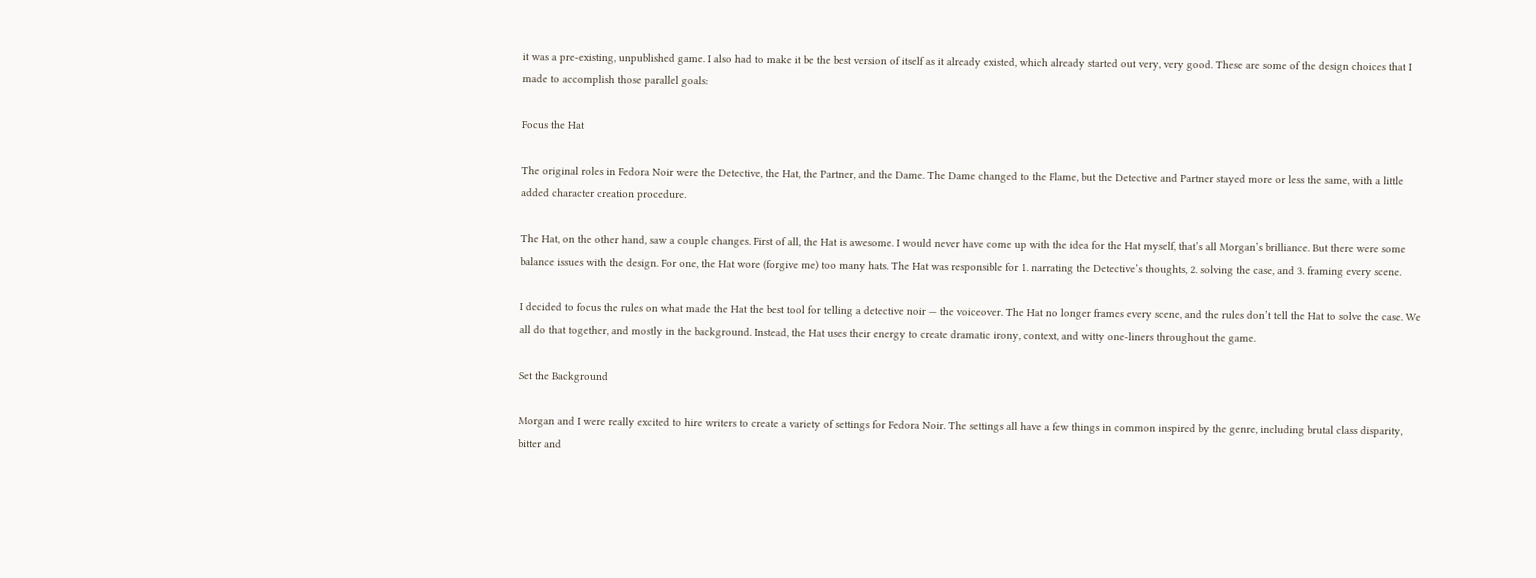it was a pre-existing, unpublished game. I also had to make it be the best version of itself as it already existed, which already started out very, very good. These are some of the design choices that I made to accomplish those parallel goals:

Focus the Hat

The original roles in Fedora Noir were the Detective, the Hat, the Partner, and the Dame. The Dame changed to the Flame, but the Detective and Partner stayed more or less the same, with a little added character creation procedure.

The Hat, on the other hand, saw a couple changes. First of all, the Hat is awesome. I would never have come up with the idea for the Hat myself, that’s all Morgan’s brilliance. But there were some balance issues with the design. For one, the Hat wore (forgive me) too many hats. The Hat was responsible for 1. narrating the Detective’s thoughts, 2. solving the case, and 3. framing every scene.

I decided to focus the rules on what made the Hat the best tool for telling a detective noir — the voiceover. The Hat no longer frames every scene, and the rules don’t tell the Hat to solve the case. We all do that together, and mostly in the background. Instead, the Hat uses their energy to create dramatic irony, context, and witty one-liners throughout the game.

Set the Background

Morgan and I were really excited to hire writers to create a variety of settings for Fedora Noir. The settings all have a few things in common inspired by the genre, including brutal class disparity, bitter and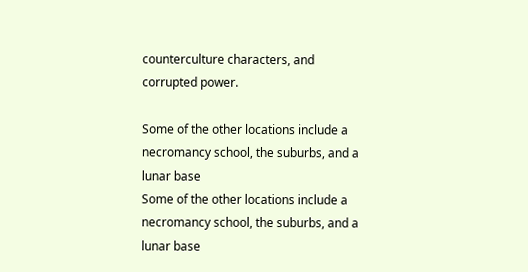counterculture characters, and corrupted power.

Some of the other locations include a necromancy school, the suburbs, and a lunar base
Some of the other locations include a necromancy school, the suburbs, and a lunar base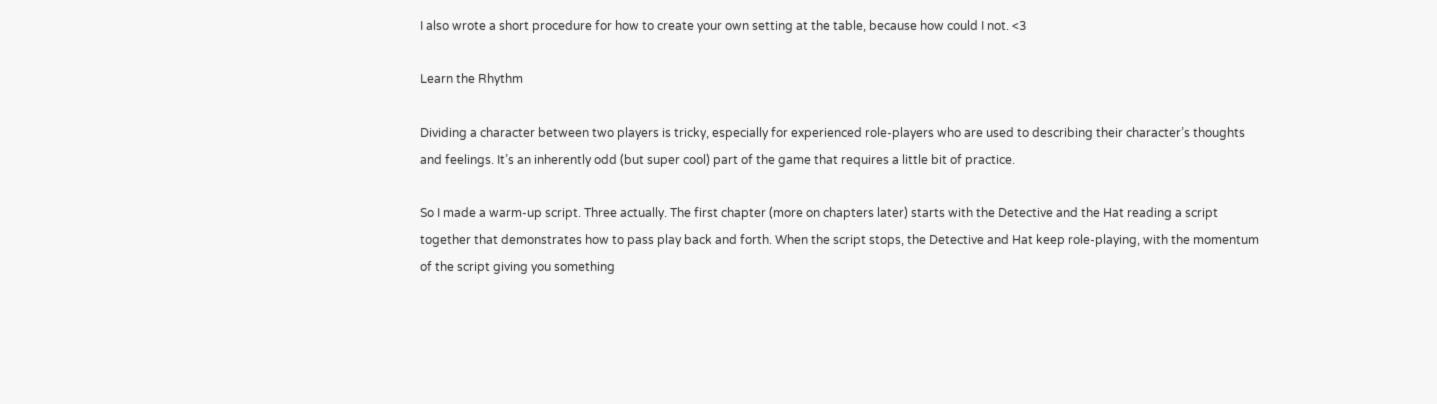I also wrote a short procedure for how to create your own setting at the table, because how could I not. <3

Learn the Rhythm

Dividing a character between two players is tricky, especially for experienced role-players who are used to describing their character’s thoughts and feelings. It’s an inherently odd (but super cool) part of the game that requires a little bit of practice.

So I made a warm-up script. Three actually. The first chapter (more on chapters later) starts with the Detective and the Hat reading a script together that demonstrates how to pass play back and forth. When the script stops, the Detective and Hat keep role-playing, with the momentum of the script giving you something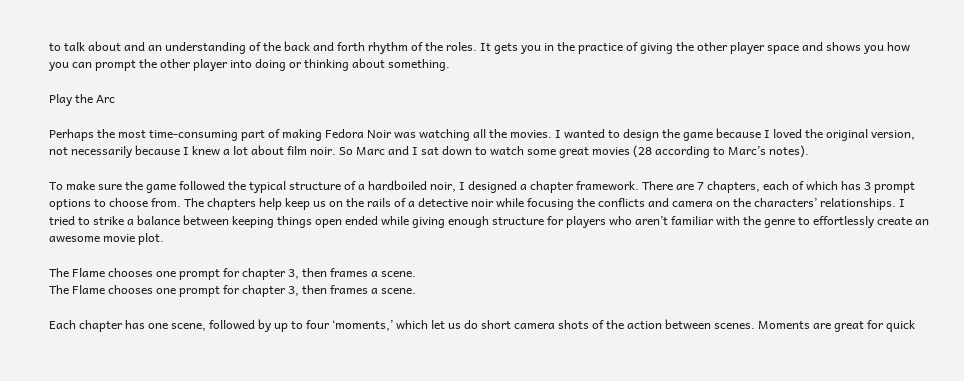to talk about and an understanding of the back and forth rhythm of the roles. It gets you in the practice of giving the other player space and shows you how you can prompt the other player into doing or thinking about something.

Play the Arc

Perhaps the most time-consuming part of making Fedora Noir was watching all the movies. I wanted to design the game because I loved the original version, not necessarily because I knew a lot about film noir. So Marc and I sat down to watch some great movies (28 according to Marc’s notes).

To make sure the game followed the typical structure of a hardboiled noir, I designed a chapter framework. There are 7 chapters, each of which has 3 prompt options to choose from. The chapters help keep us on the rails of a detective noir while focusing the conflicts and camera on the characters’ relationships. I tried to strike a balance between keeping things open ended while giving enough structure for players who aren’t familiar with the genre to effortlessly create an awesome movie plot.

The Flame chooses one prompt for chapter 3, then frames a scene.
The Flame chooses one prompt for chapter 3, then frames a scene.

Each chapter has one scene, followed by up to four ‘moments,’ which let us do short camera shots of the action between scenes. Moments are great for quick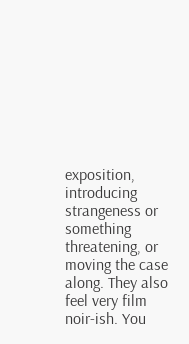exposition, introducing strangeness or something threatening, or moving the case along. They also feel very film noir-ish. You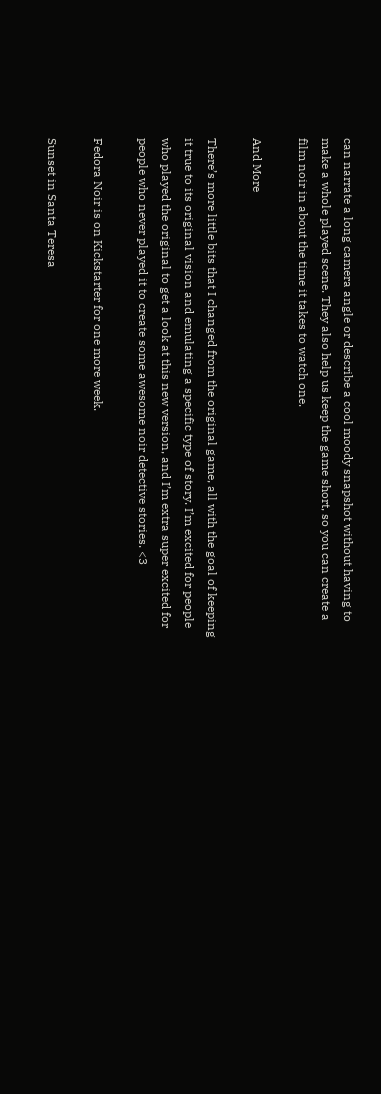can narrate a long camera angle or describe a cool moody snapshot without having to make a whole played scene. They also help us keep the game short, so you can create a film noir in about the time it takes to watch one.

And More

There’s more little bits that I changed from the original game, all with the goal of keeping it true to its original vision and emulating a specific type of story. I’m excited for people who played the original to get a look at this new version, and I’m extra super excited for people who never played it to create some awesome noir detective stories. <3

Fedora Noir is on Kickstarter for one more week.

Sunset in Santa Teresa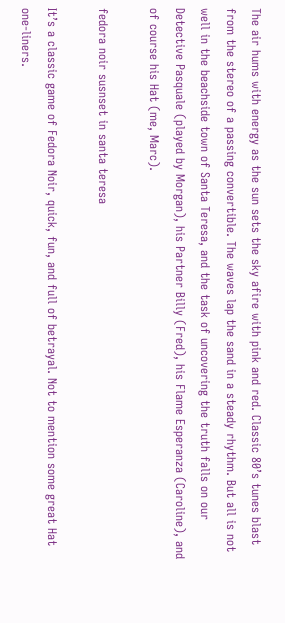The air hums with energy as the sun sets the sky afire with pink and red. Classic 80’s tunes blast from the stereo of a passing convertible. The waves lap the sand in a steady rhythm. But all is not well in the beachside town of Santa Teresa, and the task of uncovering the truth falls on our Detective Pasquale (played by Morgan), his Partner Billy (Fred), his Flame Esperanza (Caroline), and of course his Hat (me, Marc).

fedora noir susnset in santa teresa

It’s a classic game of Fedora Noir, quick, fun, and full of betrayal. Not to mention some great Hat one-liners.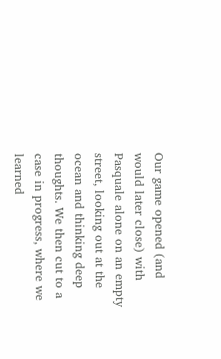Our game opened (and would later close) with Pasquale alone on an empty street, looking out at the ocean and thinking deep thoughts. We then cut to a case in progress, where we learned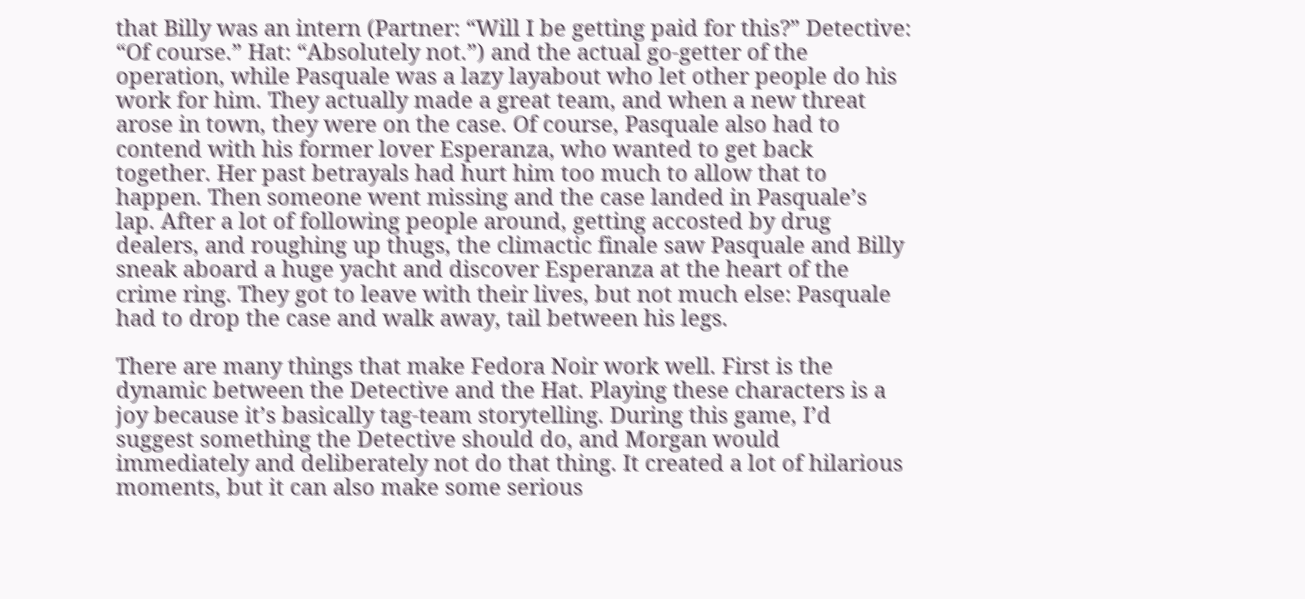that Billy was an intern (Partner: “Will I be getting paid for this?” Detective: “Of course.” Hat: “Absolutely not.”) and the actual go-getter of the operation, while Pasquale was a lazy layabout who let other people do his work for him. They actually made a great team, and when a new threat arose in town, they were on the case. Of course, Pasquale also had to contend with his former lover Esperanza, who wanted to get back together. Her past betrayals had hurt him too much to allow that to happen. Then someone went missing and the case landed in Pasquale’s lap. After a lot of following people around, getting accosted by drug dealers, and roughing up thugs, the climactic finale saw Pasquale and Billy sneak aboard a huge yacht and discover Esperanza at the heart of the crime ring. They got to leave with their lives, but not much else: Pasquale had to drop the case and walk away, tail between his legs.

There are many things that make Fedora Noir work well. First is the dynamic between the Detective and the Hat. Playing these characters is a joy because it’s basically tag-team storytelling. During this game, I’d suggest something the Detective should do, and Morgan would immediately and deliberately not do that thing. It created a lot of hilarious moments, but it can also make some serious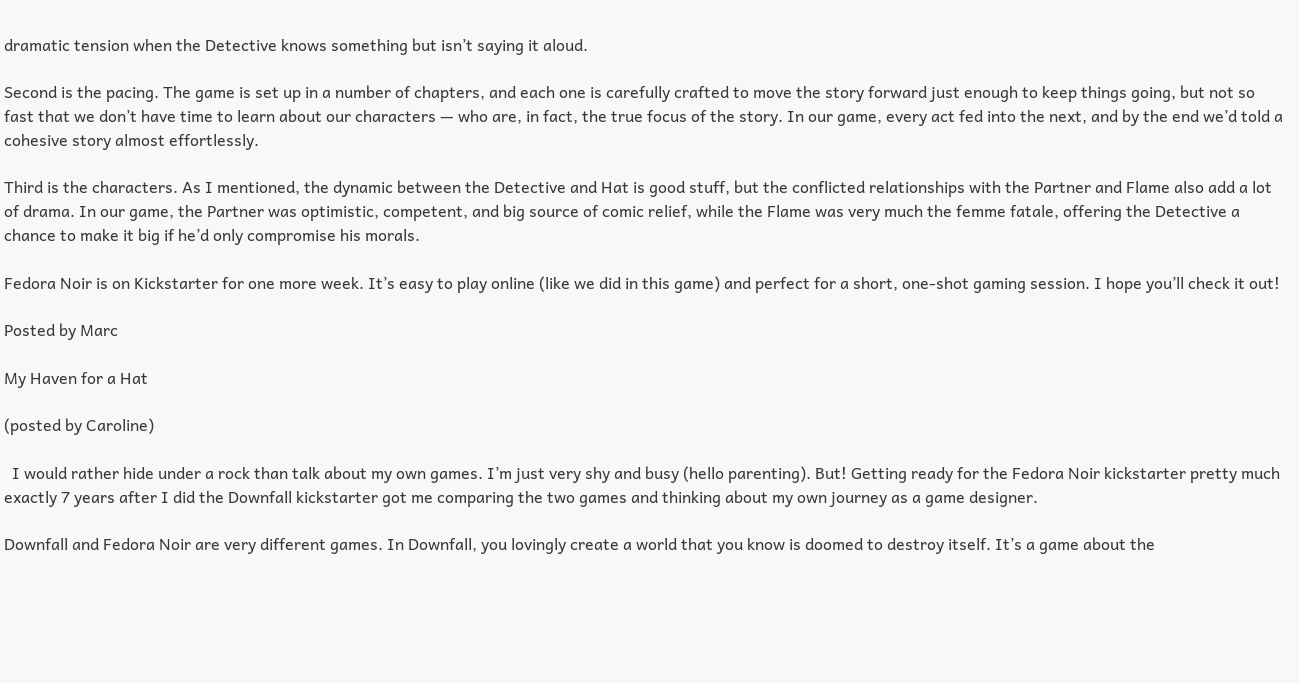dramatic tension when the Detective knows something but isn’t saying it aloud.

Second is the pacing. The game is set up in a number of chapters, and each one is carefully crafted to move the story forward just enough to keep things going, but not so fast that we don’t have time to learn about our characters — who are, in fact, the true focus of the story. In our game, every act fed into the next, and by the end we’d told a cohesive story almost effortlessly.

Third is the characters. As I mentioned, the dynamic between the Detective and Hat is good stuff, but the conflicted relationships with the Partner and Flame also add a lot of drama. In our game, the Partner was optimistic, competent, and big source of comic relief, while the Flame was very much the femme fatale, offering the Detective a chance to make it big if he’d only compromise his morals.

Fedora Noir is on Kickstarter for one more week. It’s easy to play online (like we did in this game) and perfect for a short, one-shot gaming session. I hope you’ll check it out!

Posted by Marc

My Haven for a Hat

(posted by Caroline)

  I would rather hide under a rock than talk about my own games. I’m just very shy and busy (hello parenting). But! Getting ready for the Fedora Noir kickstarter pretty much exactly 7 years after I did the Downfall kickstarter got me comparing the two games and thinking about my own journey as a game designer.

Downfall and Fedora Noir are very different games. In Downfall, you lovingly create a world that you know is doomed to destroy itself. It’s a game about the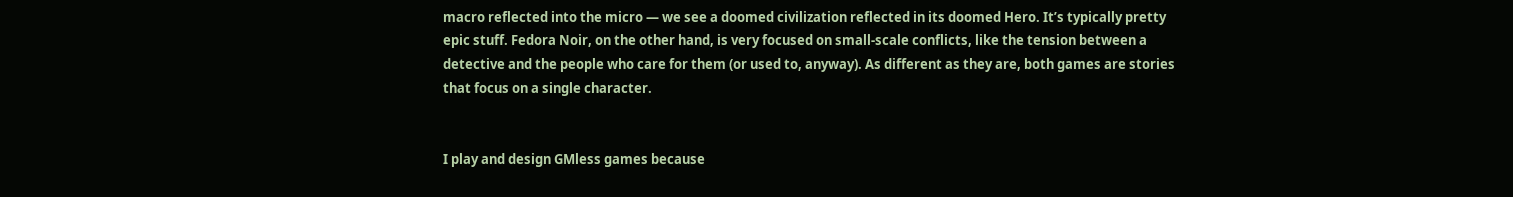macro reflected into the micro — we see a doomed civilization reflected in its doomed Hero. It’s typically pretty epic stuff. Fedora Noir, on the other hand, is very focused on small-scale conflicts, like the tension between a detective and the people who care for them (or used to, anyway). As different as they are, both games are stories that focus on a single character.


I play and design GMless games because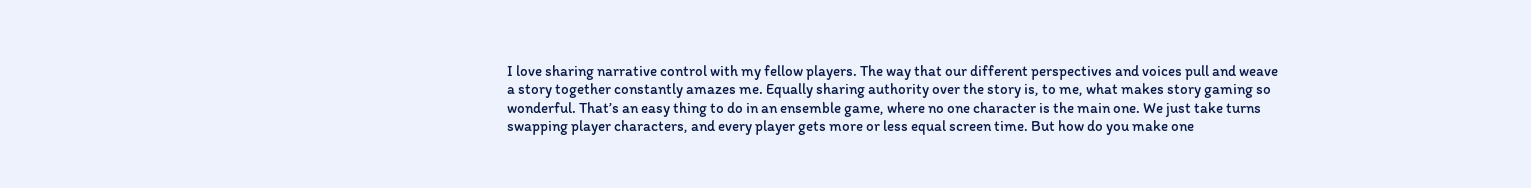I love sharing narrative control with my fellow players. The way that our different perspectives and voices pull and weave a story together constantly amazes me. Equally sharing authority over the story is, to me, what makes story gaming so wonderful. That’s an easy thing to do in an ensemble game, where no one character is the main one. We just take turns swapping player characters, and every player gets more or less equal screen time. But how do you make one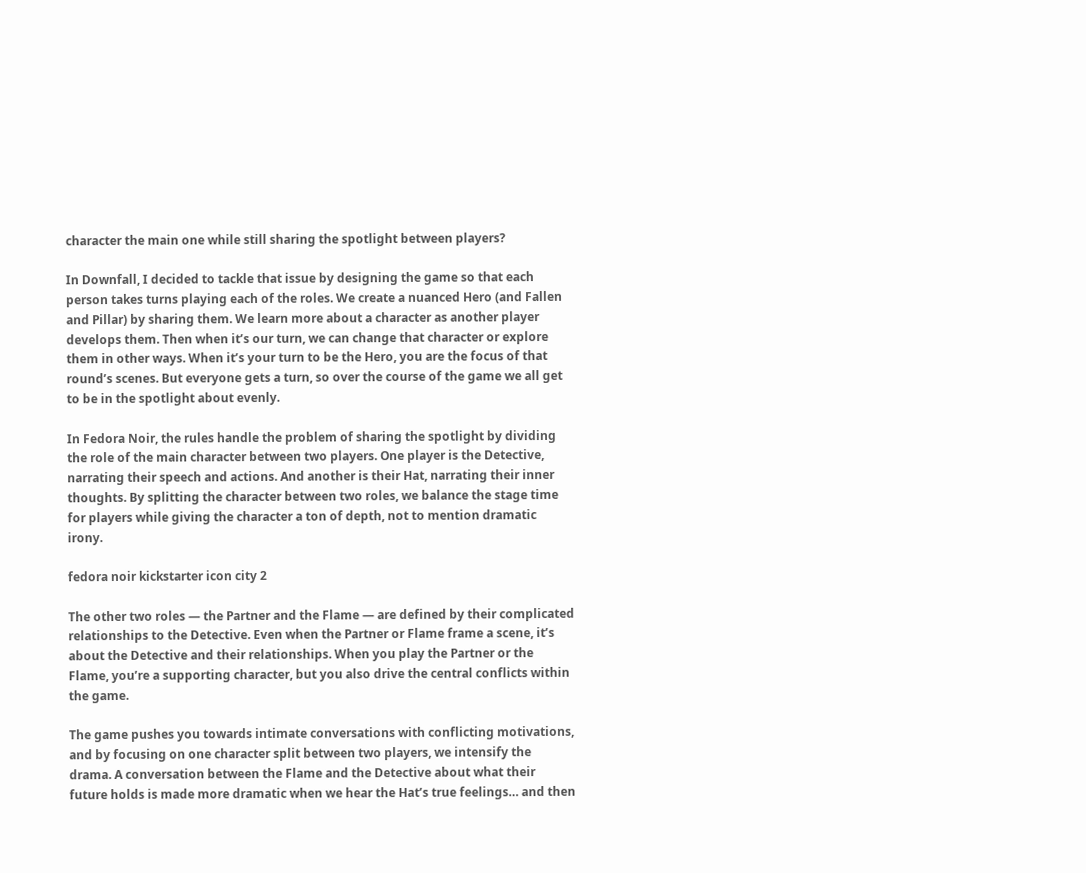character the main one while still sharing the spotlight between players?

In Downfall, I decided to tackle that issue by designing the game so that each person takes turns playing each of the roles. We create a nuanced Hero (and Fallen and Pillar) by sharing them. We learn more about a character as another player develops them. Then when it’s our turn, we can change that character or explore them in other ways. When it’s your turn to be the Hero, you are the focus of that round’s scenes. But everyone gets a turn, so over the course of the game we all get to be in the spotlight about evenly.

In Fedora Noir, the rules handle the problem of sharing the spotlight by dividing the role of the main character between two players. One player is the Detective, narrating their speech and actions. And another is their Hat, narrating their inner thoughts. By splitting the character between two roles, we balance the stage time for players while giving the character a ton of depth, not to mention dramatic irony.

fedora noir kickstarter icon city 2

The other two roles — the Partner and the Flame — are defined by their complicated relationships to the Detective. Even when the Partner or Flame frame a scene, it’s about the Detective and their relationships. When you play the Partner or the Flame, you’re a supporting character, but you also drive the central conflicts within the game.

The game pushes you towards intimate conversations with conflicting motivations, and by focusing on one character split between two players, we intensify the drama. A conversation between the Flame and the Detective about what their future holds is made more dramatic when we hear the Hat’s true feelings… and then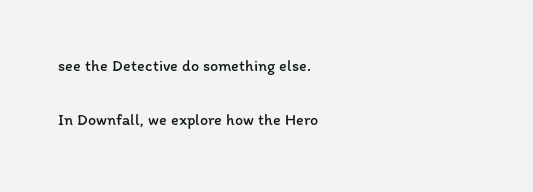see the Detective do something else.

In Downfall, we explore how the Hero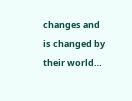changes and is changed by their world…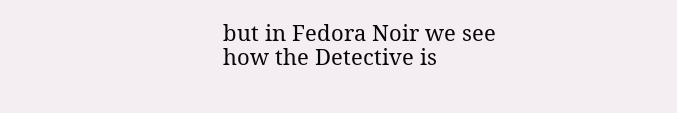but in Fedora Noir we see how the Detective is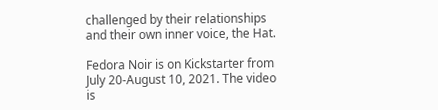challenged by their relationships and their own inner voice, the Hat.

Fedora Noir is on Kickstarter from July 20-August 10, 2021. The video is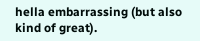hella embarrassing (but also kind of great).